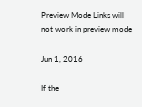Preview Mode Links will not work in preview mode

Jun 1, 2016

If the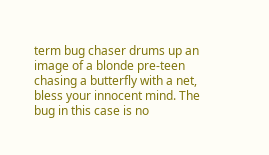term bug chaser drums up an image of a blonde pre-teen chasing a butterfly with a net, bless your innocent mind. The bug in this case is no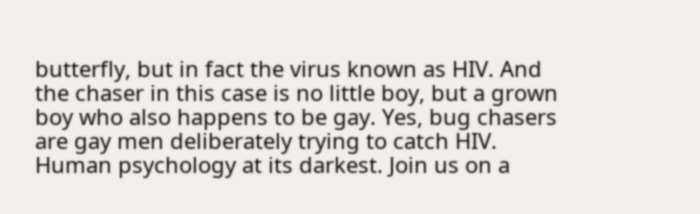butterfly, but in fact the virus known as HIV. And the chaser in this case is no little boy, but a grown boy who also happens to be gay. Yes, bug chasers are gay men deliberately trying to catch HIV. Human psychology at its darkest. Join us on a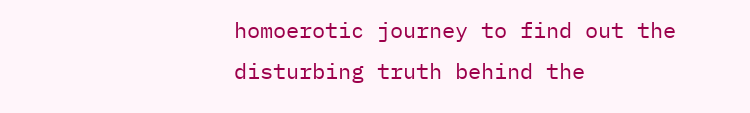homoerotic journey to find out the disturbing truth behind the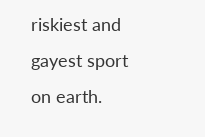riskiest and gayest sport on earth.